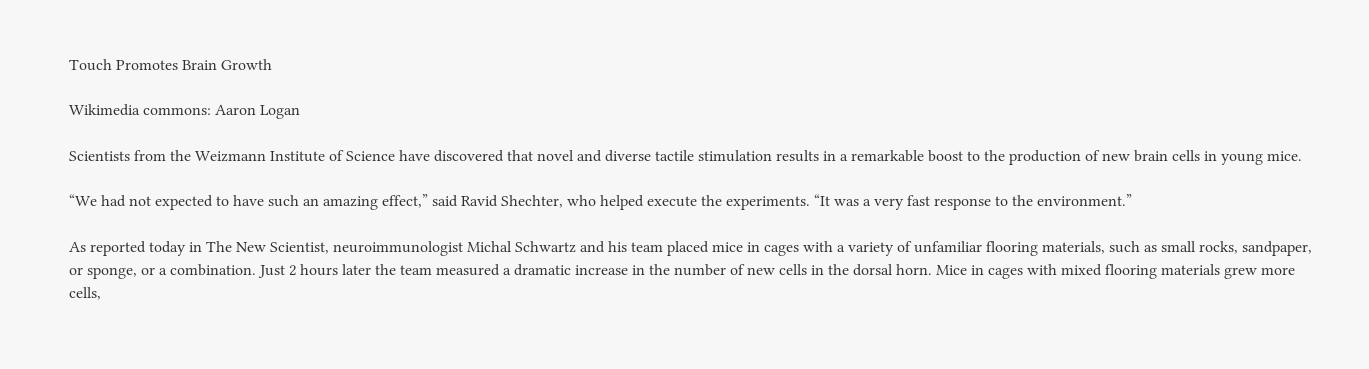Touch Promotes Brain Growth

Wikimedia commons: Aaron Logan

Scientists from the Weizmann Institute of Science have discovered that novel and diverse tactile stimulation results in a remarkable boost to the production of new brain cells in young mice.

“We had not expected to have such an amazing effect,” said Ravid Shechter, who helped execute the experiments. “It was a very fast response to the environment.”

As reported today in The New Scientist, neuroimmunologist Michal Schwartz and his team placed mice in cages with a variety of unfamiliar flooring materials, such as small rocks, sandpaper, or sponge, or a combination. Just 2 hours later the team measured a dramatic increase in the number of new cells in the dorsal horn. Mice in cages with mixed flooring materials grew more cells,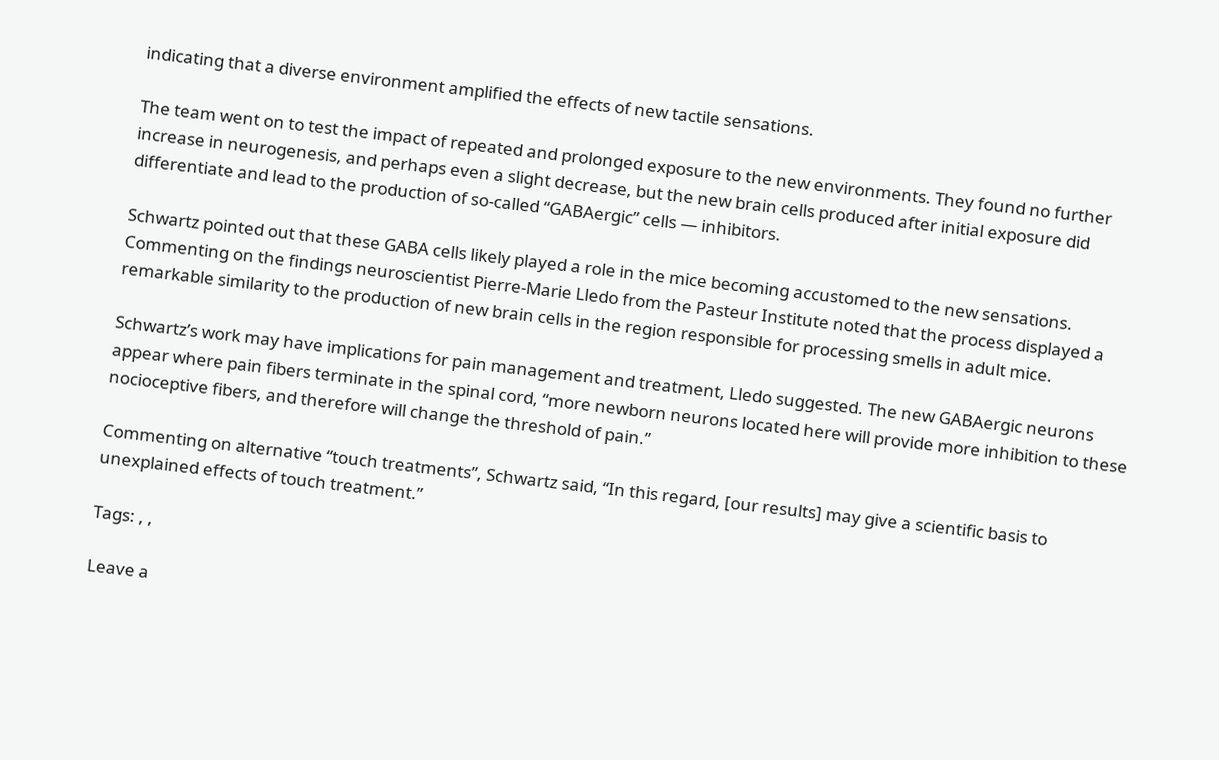indicating that a diverse environment amplified the effects of new tactile sensations.

The team went on to test the impact of repeated and prolonged exposure to the new environments. They found no further increase in neurogenesis, and perhaps even a slight decrease, but the new brain cells produced after initial exposure did differentiate and lead to the production of so-called “GABAergic” cells — inhibitors.

Schwartz pointed out that these GABA cells likely played a role in the mice becoming accustomed to the new sensations. Commenting on the findings neuroscientist Pierre-Marie Lledo from the Pasteur Institute noted that the process displayed a remarkable similarity to the production of new brain cells in the region responsible for processing smells in adult mice.

Schwartz’s work may have implications for pain management and treatment, Lledo suggested. The new GABAergic neurons appear where pain fibers terminate in the spinal cord, “more newborn neurons located here will provide more inhibition to these nocioceptive fibers, and therefore will change the threshold of pain.”

Commenting on alternative “touch treatments”, Schwartz said, “In this regard, [our results] may give a scientific basis to unexplained effects of touch treatment.”

Tags: , ,

Leave a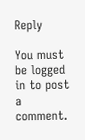Reply

You must be logged in to post a comment.